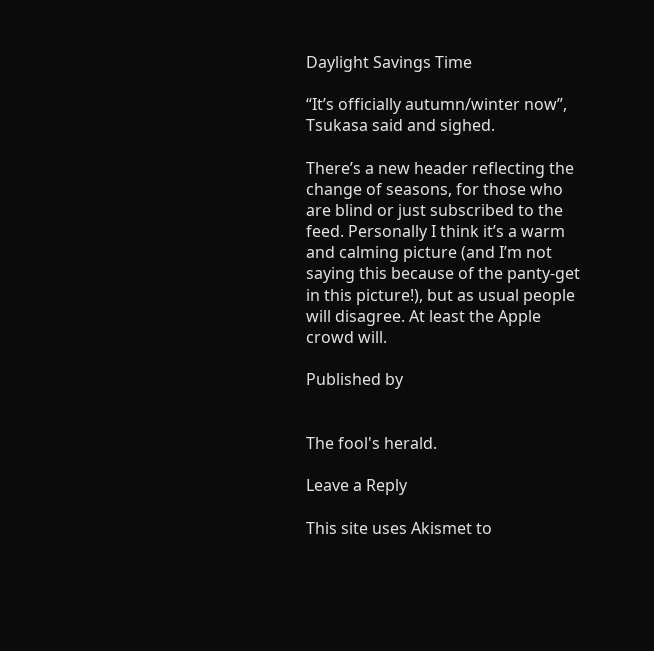Daylight Savings Time

“It’s officially autumn/winter now”, Tsukasa said and sighed.

There’s a new header reflecting the change of seasons, for those who are blind or just subscribed to the feed. Personally I think it’s a warm and calming picture (and I’m not saying this because of the panty-get in this picture!), but as usual people will disagree. At least the Apple crowd will.

Published by


The fool's herald.

Leave a Reply

This site uses Akismet to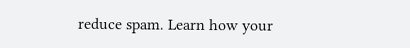reduce spam. Learn how your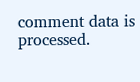comment data is processed.